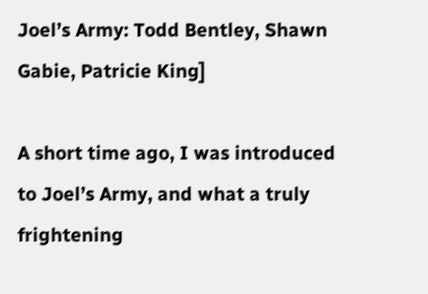Joel’s Army: Todd Bentley, Shawn Gabie, Patricie King]

A short time ago, I was introduced to Joel’s Army, and what a truly frightening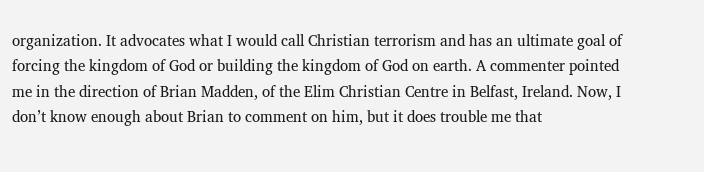organization. It advocates what I would call Christian terrorism and has an ultimate goal of forcing the kingdom of God or building the kingdom of God on earth. A commenter pointed me in the direction of Brian Madden, of the Elim Christian Centre in Belfast, Ireland. Now, I don’t know enough about Brian to comment on him, but it does trouble me that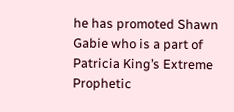he has promoted Shawn Gabie who is a part of Patricia King’s Extreme Prophetic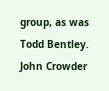group, as was Todd Bentley. John Crowder